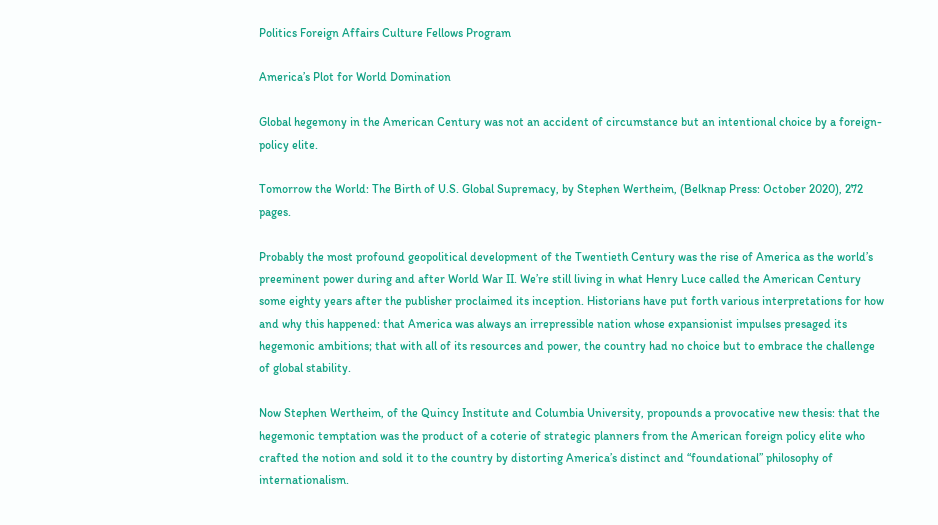Politics Foreign Affairs Culture Fellows Program

America’s Plot for World Domination

Global hegemony in the American Century was not an accident of circumstance but an intentional choice by a foreign-policy elite.

Tomorrow the World: The Birth of U.S. Global Supremacy, by Stephen Wertheim, (Belknap Press: October 2020), 272 pages.

Probably the most profound geopolitical development of the Twentieth Century was the rise of America as the world’s preeminent power during and after World War II. We’re still living in what Henry Luce called the American Century some eighty years after the publisher proclaimed its inception. Historians have put forth various interpretations for how and why this happened: that America was always an irrepressible nation whose expansionist impulses presaged its hegemonic ambitions; that with all of its resources and power, the country had no choice but to embrace the challenge of global stability.

Now Stephen Wertheim, of the Quincy Institute and Columbia University, propounds a provocative new thesis: that the hegemonic temptation was the product of a coterie of strategic planners from the American foreign policy elite who crafted the notion and sold it to the country by distorting America’s distinct and “foundational” philosophy of internationalism.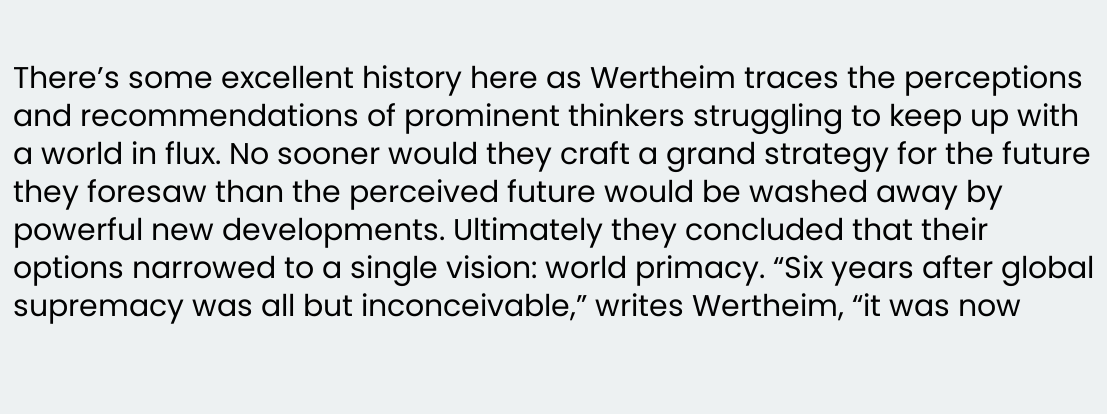There’s some excellent history here as Wertheim traces the perceptions and recommendations of prominent thinkers struggling to keep up with a world in flux. No sooner would they craft a grand strategy for the future they foresaw than the perceived future would be washed away by powerful new developments. Ultimately they concluded that their options narrowed to a single vision: world primacy. “Six years after global supremacy was all but inconceivable,” writes Wertheim, “it was now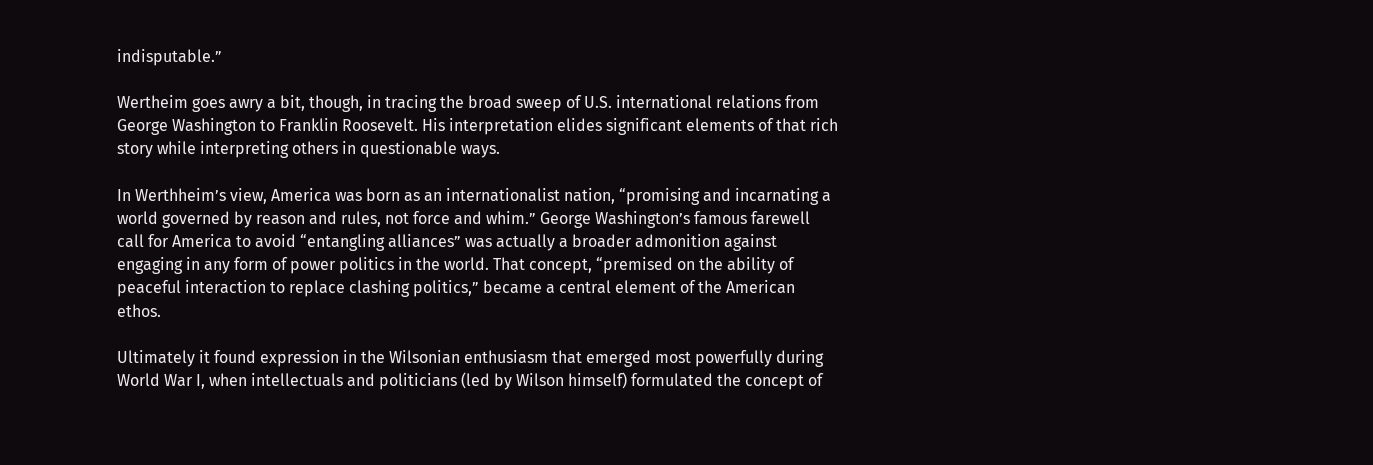indisputable.”

Wertheim goes awry a bit, though, in tracing the broad sweep of U.S. international relations from George Washington to Franklin Roosevelt. His interpretation elides significant elements of that rich story while interpreting others in questionable ways.

In Werthheim’s view, America was born as an internationalist nation, “promising and incarnating a world governed by reason and rules, not force and whim.” George Washington’s famous farewell call for America to avoid “entangling alliances” was actually a broader admonition against engaging in any form of power politics in the world. That concept, “premised on the ability of peaceful interaction to replace clashing politics,” became a central element of the American ethos.

Ultimately it found expression in the Wilsonian enthusiasm that emerged most powerfully during World War I, when intellectuals and politicians (led by Wilson himself) formulated the concept of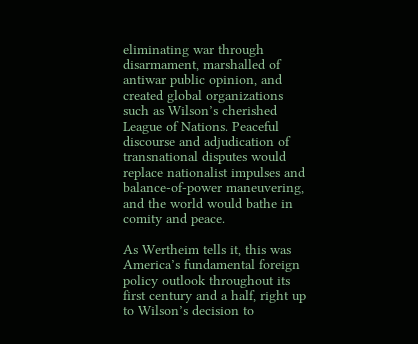eliminating war through disarmament, marshalled of antiwar public opinion, and created global organizations such as Wilson’s cherished League of Nations. Peaceful discourse and adjudication of transnational disputes would replace nationalist impulses and balance-of-power maneuvering, and the world would bathe in comity and peace.

As Wertheim tells it, this was America’s fundamental foreign policy outlook throughout its first century and a half, right up to Wilson’s decision to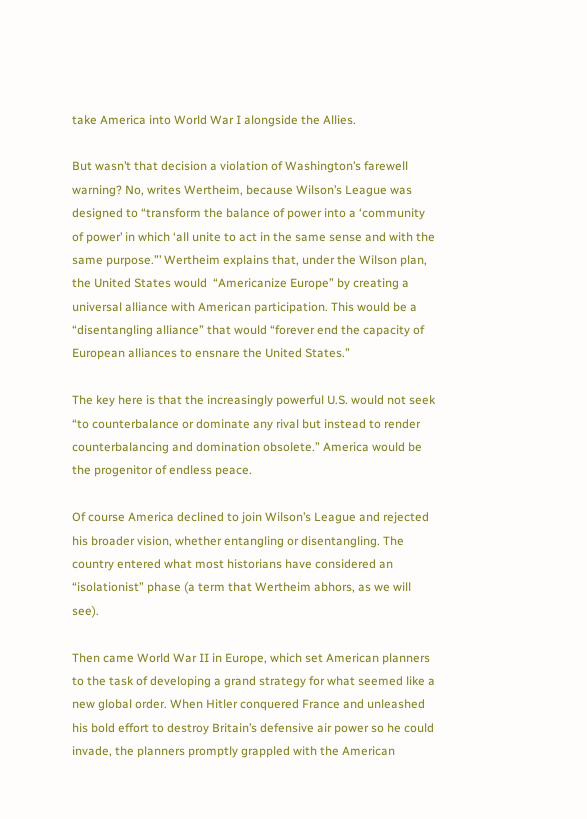take America into World War I alongside the Allies.

But wasn’t that decision a violation of Washington’s farewell warning? No, writes Wertheim, because Wilson’s League was designed to “transform the balance of power into a ‘community of power’ in which ‘all unite to act in the same sense and with the same purpose.”’ Wertheim explains that, under the Wilson plan, the United States would  “Americanize Europe” by creating a universal alliance with American participation. This would be a “disentangling alliance” that would “forever end the capacity of European alliances to ensnare the United States.”

The key here is that the increasingly powerful U.S. would not seek “to counterbalance or dominate any rival but instead to render counterbalancing and domination obsolete.” America would be the progenitor of endless peace.

Of course America declined to join Wilson’s League and rejected his broader vision, whether entangling or disentangling. The country entered what most historians have considered an “isolationist” phase (a term that Wertheim abhors, as we will see).

Then came World War II in Europe, which set American planners to the task of developing a grand strategy for what seemed like a new global order. When Hitler conquered France and unleashed his bold effort to destroy Britain’s defensive air power so he could invade, the planners promptly grappled with the American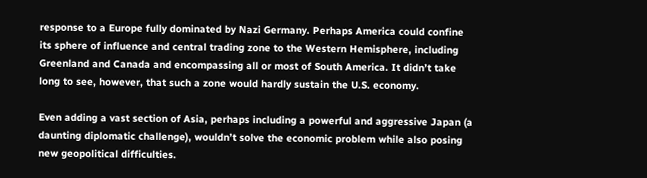response to a Europe fully dominated by Nazi Germany. Perhaps America could confine its sphere of influence and central trading zone to the Western Hemisphere, including Greenland and Canada and encompassing all or most of South America. It didn’t take long to see, however, that such a zone would hardly sustain the U.S. economy.

Even adding a vast section of Asia, perhaps including a powerful and aggressive Japan (a daunting diplomatic challenge), wouldn’t solve the economic problem while also posing new geopolitical difficulties.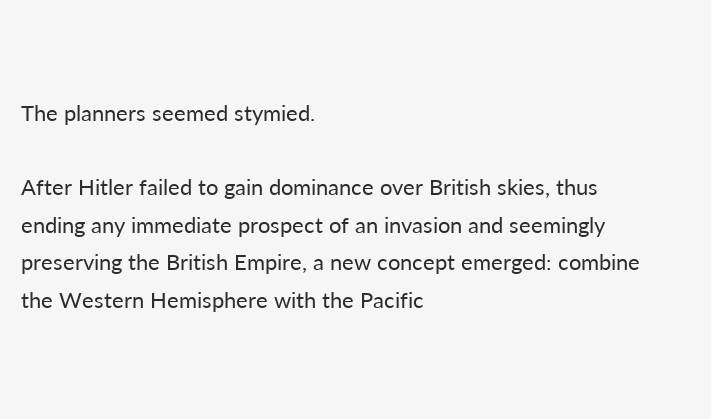The planners seemed stymied.

After Hitler failed to gain dominance over British skies, thus ending any immediate prospect of an invasion and seemingly preserving the British Empire, a new concept emerged: combine the Western Hemisphere with the Pacific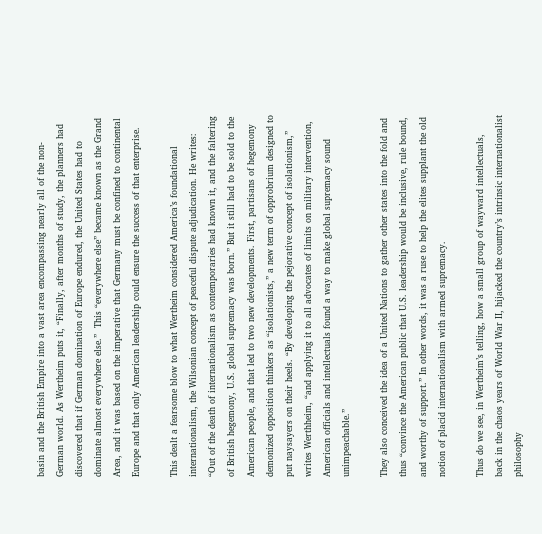basin and the British Empire into a vast area encompassing nearly all of the non-German world. As Wertheim puts it, “Finally, after months of study, the planners had discovered that if German domination of Europe endured, the United States had to dominate almost everywhere else.”  This “everywhere else” became known as the Grand Area, and it was based on the imperative that Germany must be confined to continental Europe and that only American leadership could ensure the success of that enterprise.

This dealt a fearsome blow to what Wertheim considered America’s foundational internationalism, the Wilsonian concept of peaceful dispute adjudication. He writes: “Out of the death of internationalism as contemporaries had known it, and the faltering of British hegemony, U.S. global supremacy was born.” But it still had to be sold to the American people, and that led to two new developments. First, partisans of hegemony demonized opposition thinkers as “isolationists,” a new term of opprobrium designed to put naysayers on their heels. “By developing the pejorative concept of isolationism,” writes Werthheim, “and applying it to all advocates of limits on military intervention, American officials and intellectuals found a way to make global supremacy sound unimpeachable.”

They also conceived the idea of a United Nations to gather other states into the fold and thus “convince the American public that U.S. leadership would be inclusive, rule bound, and worthy of support.” In other words, it was a ruse to help the elites supplant the old notion of placid internationalism with armed supremacy.

Thus do we see, in Wertheim’s telling, how a small group of wayward intellectuals, back in the chaos years of World War II, hijacked the country’s intrinsic internationalist philosophy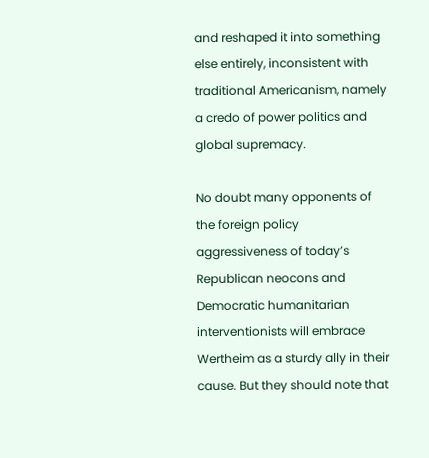and reshaped it into something else entirely, inconsistent with traditional Americanism, namely a credo of power politics and global supremacy.

No doubt many opponents of the foreign policy aggressiveness of today’s Republican neocons and Democratic humanitarian interventionists will embrace Wertheim as a sturdy ally in their cause. But they should note that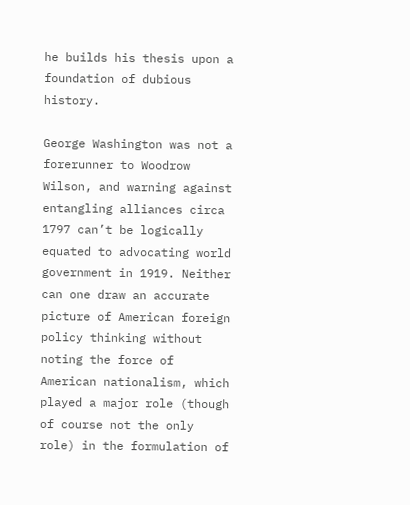he builds his thesis upon a foundation of dubious history.

George Washington was not a forerunner to Woodrow Wilson, and warning against entangling alliances circa 1797 can’t be logically equated to advocating world government in 1919. Neither can one draw an accurate picture of American foreign policy thinking without noting the force of American nationalism, which played a major role (though of course not the only role) in the formulation of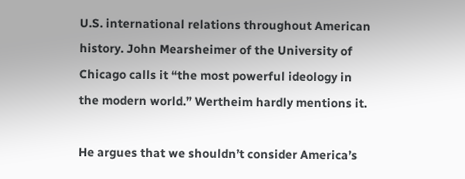U.S. international relations throughout American history. John Mearsheimer of the University of Chicago calls it “the most powerful ideology in the modern world.” Wertheim hardly mentions it.

He argues that we shouldn’t consider America’s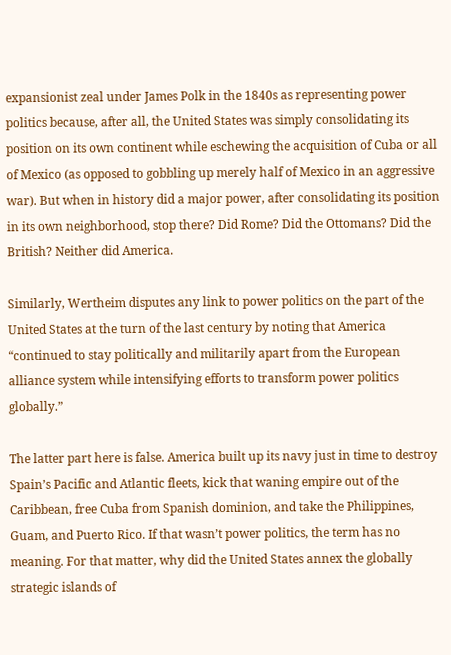expansionist zeal under James Polk in the 1840s as representing power politics because, after all, the United States was simply consolidating its position on its own continent while eschewing the acquisition of Cuba or all of Mexico (as opposed to gobbling up merely half of Mexico in an aggressive war). But when in history did a major power, after consolidating its position in its own neighborhood, stop there? Did Rome? Did the Ottomans? Did the British? Neither did America.

Similarly, Wertheim disputes any link to power politics on the part of the United States at the turn of the last century by noting that America “continued to stay politically and militarily apart from the European alliance system while intensifying efforts to transform power politics globally.”

The latter part here is false. America built up its navy just in time to destroy Spain’s Pacific and Atlantic fleets, kick that waning empire out of the Caribbean, free Cuba from Spanish dominion, and take the Philippines, Guam, and Puerto Rico. If that wasn’t power politics, the term has no meaning. For that matter, why did the United States annex the globally strategic islands of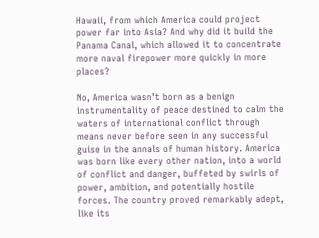Hawaii, from which America could project power far into Asia? And why did it build the Panama Canal, which allowed it to concentrate more naval firepower more quickly in more places?

No, America wasn’t born as a benign instrumentality of peace destined to calm the waters of international conflict through means never before seen in any successful guise in the annals of human history. America was born like every other nation, into a world of conflict and danger, buffeted by swirls of power, ambition, and potentially hostile forces. The country proved remarkably adept, like its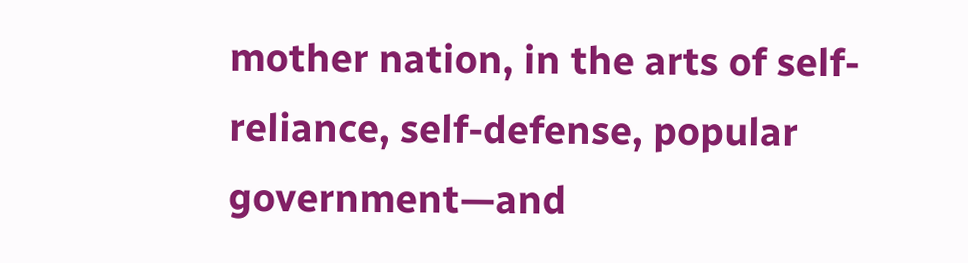mother nation, in the arts of self-reliance, self-defense, popular government—and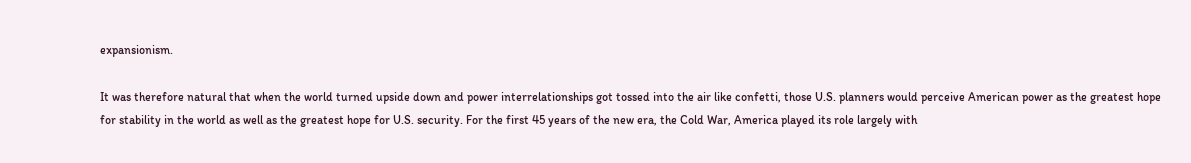expansionism.

It was therefore natural that when the world turned upside down and power interrelationships got tossed into the air like confetti, those U.S. planners would perceive American power as the greatest hope for stability in the world as well as the greatest hope for U.S. security. For the first 45 years of the new era, the Cold War, America played its role largely with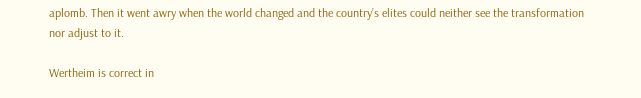aplomb. Then it went awry when the world changed and the country’s elites could neither see the transformation nor adjust to it.

Wertheim is correct in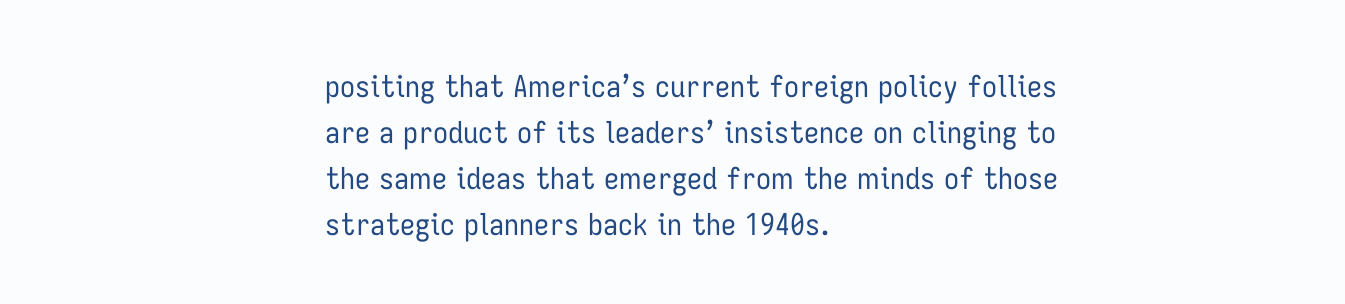positing that America’s current foreign policy follies are a product of its leaders’ insistence on clinging to the same ideas that emerged from the minds of those strategic planners back in the 1940s.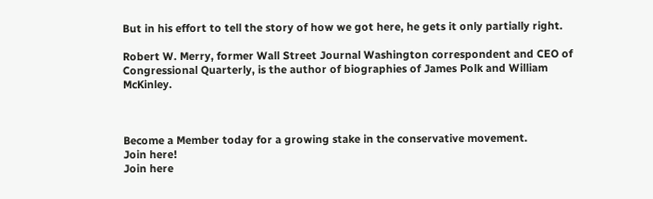But in his effort to tell the story of how we got here, he gets it only partially right.

Robert W. Merry, former Wall Street Journal Washington correspondent and CEO of Congressional Quarterly, is the author of biographies of James Polk and William McKinley.



Become a Member today for a growing stake in the conservative movement.
Join here!
Join here